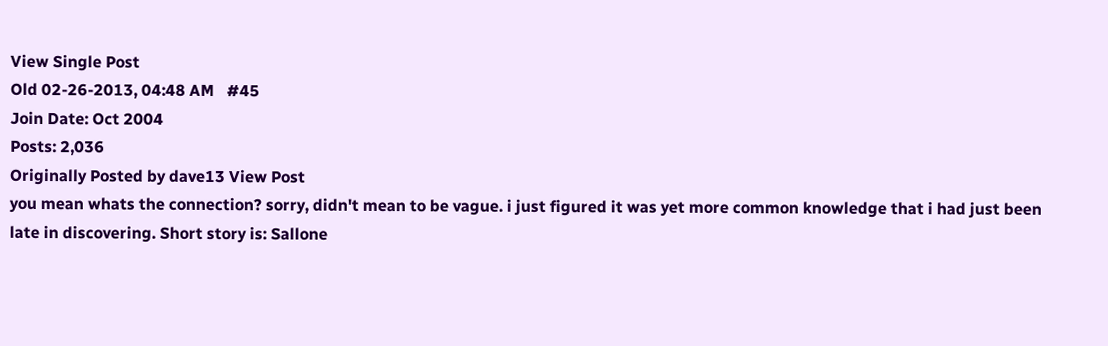View Single Post
Old 02-26-2013, 04:48 AM   #45
Join Date: Oct 2004
Posts: 2,036
Originally Posted by dave13 View Post
you mean whats the connection? sorry, didn't mean to be vague. i just figured it was yet more common knowledge that i had just been late in discovering. Short story is: Sallone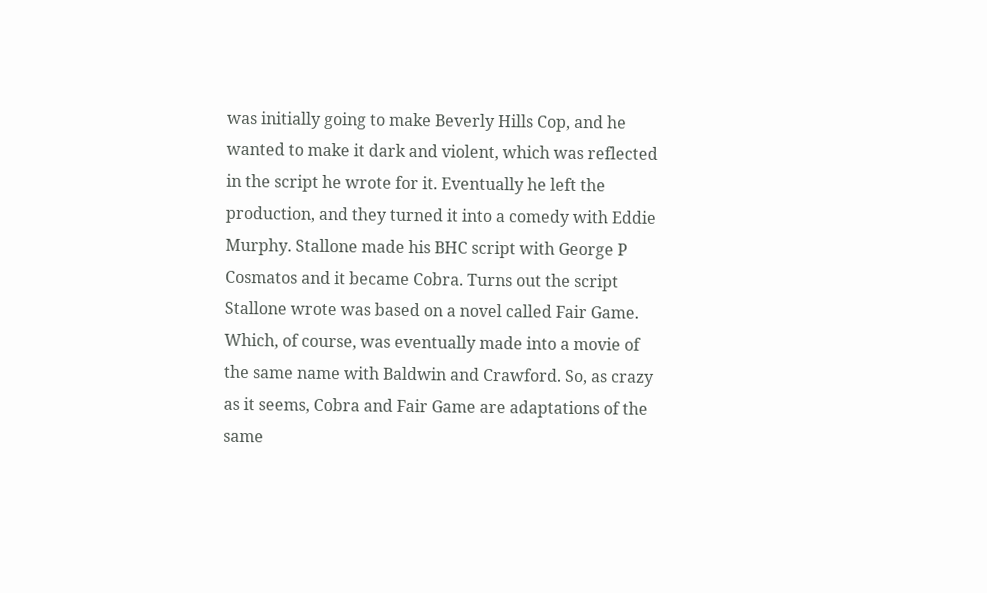was initially going to make Beverly Hills Cop, and he wanted to make it dark and violent, which was reflected in the script he wrote for it. Eventually he left the production, and they turned it into a comedy with Eddie Murphy. Stallone made his BHC script with George P Cosmatos and it became Cobra. Turns out the script Stallone wrote was based on a novel called Fair Game. Which, of course, was eventually made into a movie of the same name with Baldwin and Crawford. So, as crazy as it seems, Cobra and Fair Game are adaptations of the same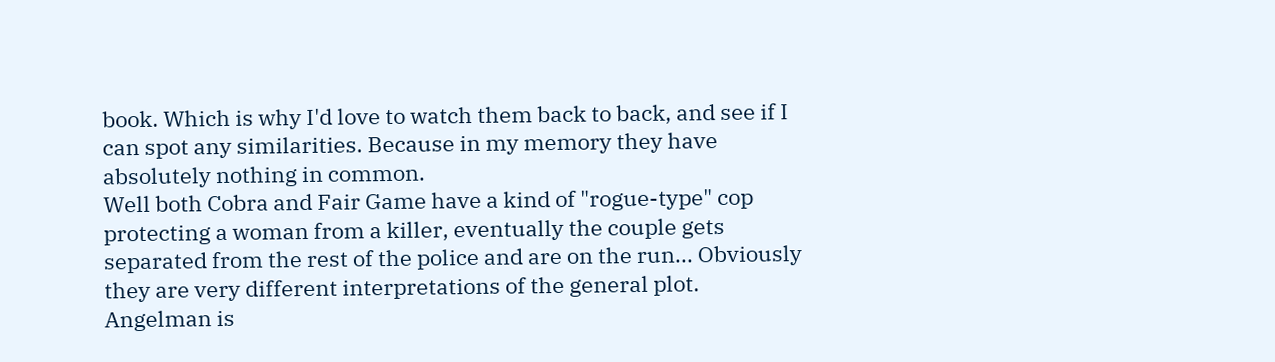book. Which is why I'd love to watch them back to back, and see if I can spot any similarities. Because in my memory they have absolutely nothing in common.
Well both Cobra and Fair Game have a kind of "rogue-type" cop protecting a woman from a killer, eventually the couple gets separated from the rest of the police and are on the run... Obviously they are very different interpretations of the general plot.
Angelman is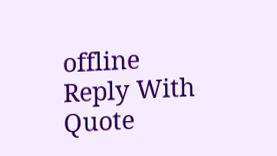offline   Reply With Quote